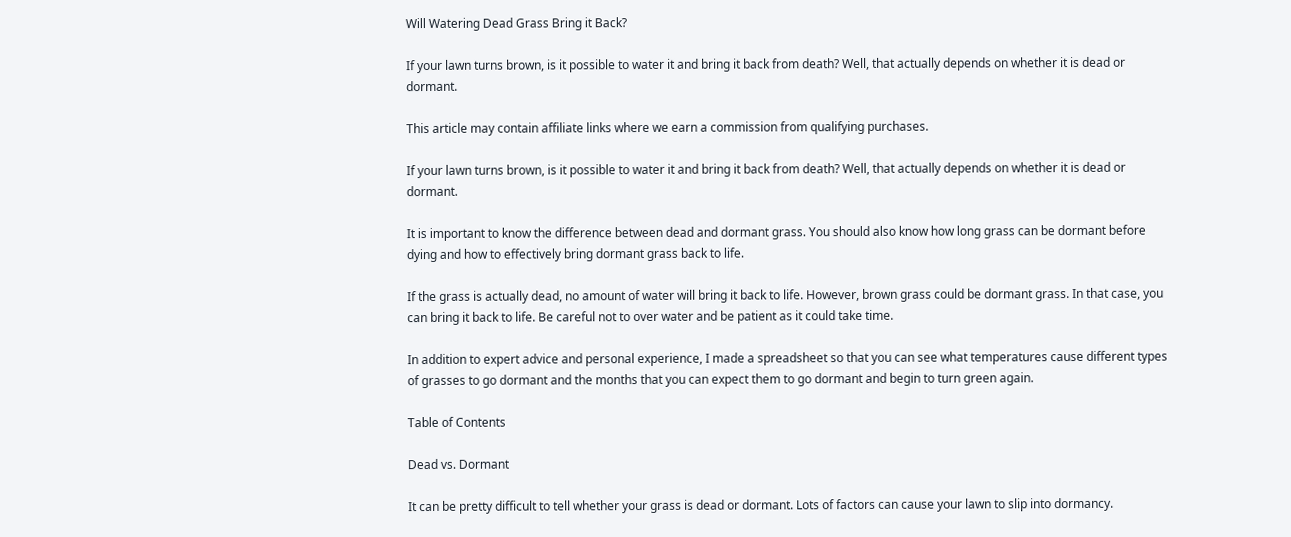Will Watering Dead Grass Bring it Back?

If your lawn turns brown, is it possible to water it and bring it back from death? Well, that actually depends on whether it is dead or dormant.

This article may contain affiliate links where we earn a commission from qualifying purchases.

If your lawn turns brown, is it possible to water it and bring it back from death? Well, that actually depends on whether it is dead or dormant.

It is important to know the difference between dead and dormant grass. You should also know how long grass can be dormant before dying and how to effectively bring dormant grass back to life.

If the grass is actually dead, no amount of water will bring it back to life. However, brown grass could be dormant grass. In that case, you can bring it back to life. Be careful not to over water and be patient as it could take time.

In addition to expert advice and personal experience, I made a spreadsheet so that you can see what temperatures cause different types of grasses to go dormant and the months that you can expect them to go dormant and begin to turn green again.

Table of Contents

Dead vs. Dormant

It can be pretty difficult to tell whether your grass is dead or dormant. Lots of factors can cause your lawn to slip into dormancy.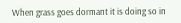When grass goes dormant it is doing so in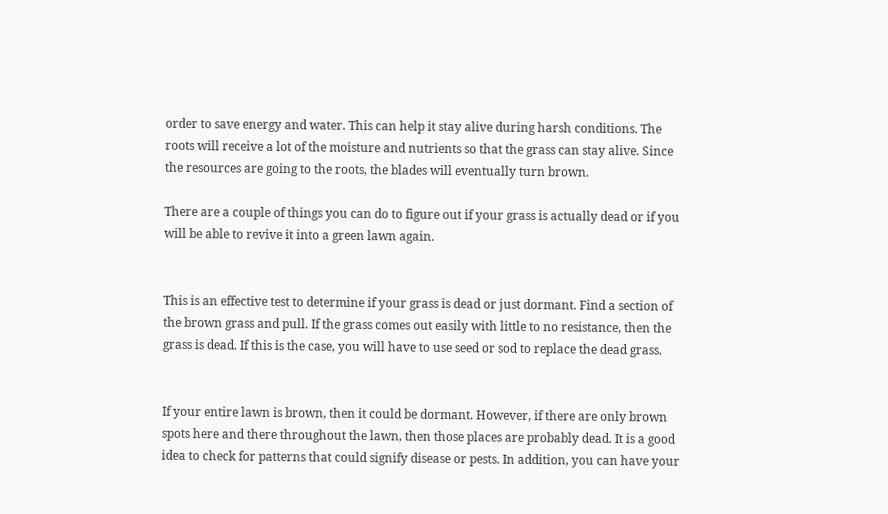order to save energy and water. This can help it stay alive during harsh conditions. The roots will receive a lot of the moisture and nutrients so that the grass can stay alive. Since the resources are going to the roots, the blades will eventually turn brown.

There are a couple of things you can do to figure out if your grass is actually dead or if you will be able to revive it into a green lawn again.


This is an effective test to determine if your grass is dead or just dormant. Find a section of the brown grass and pull. If the grass comes out easily with little to no resistance, then the grass is dead. If this is the case, you will have to use seed or sod to replace the dead grass.


If your entire lawn is brown, then it could be dormant. However, if there are only brown spots here and there throughout the lawn, then those places are probably dead. It is a good idea to check for patterns that could signify disease or pests. In addition, you can have your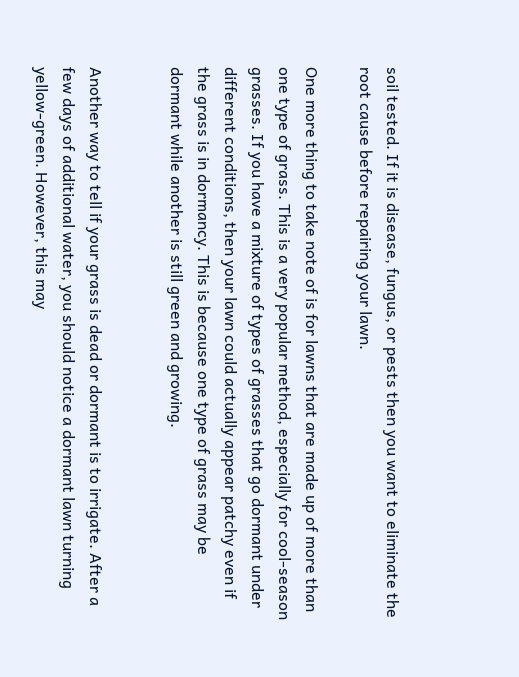soil tested. If it is disease, fungus, or pests then you want to eliminate the root cause before repairing your lawn.

One more thing to take note of is for lawns that are made up of more than one type of grass. This is a very popular method, especially for cool-season grasses. If you have a mixture of types of grasses that go dormant under different conditions, then your lawn could actually appear patchy even if the grass is in dormancy. This is because one type of grass may be dormant while another is still green and growing.


Another way to tell if your grass is dead or dormant is to irrigate. After a few days of additional water, you should notice a dormant lawn turning yellow-green. However, this may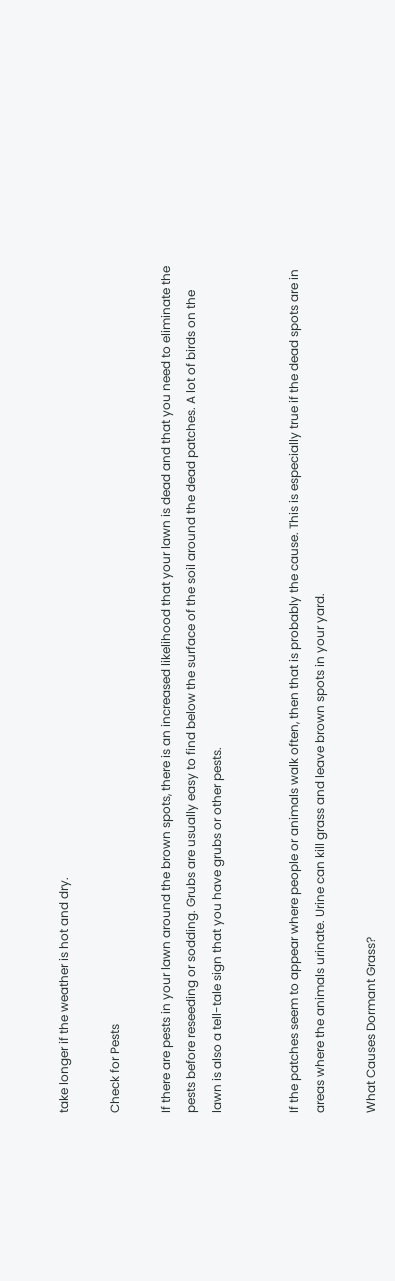take longer if the weather is hot and dry.

Check for Pests

If there are pests in your lawn around the brown spots, there is an increased likelihood that your lawn is dead and that you need to eliminate the pests before reseeding or sodding. Grubs are usually easy to find below the surface of the soil around the dead patches. A lot of birds on the lawn is also a tell-tale sign that you have grubs or other pests.


If the patches seem to appear where people or animals walk often, then that is probably the cause. This is especially true if the dead spots are in areas where the animals urinate. Urine can kill grass and leave brown spots in your yard.

What Causes Dormant Grass?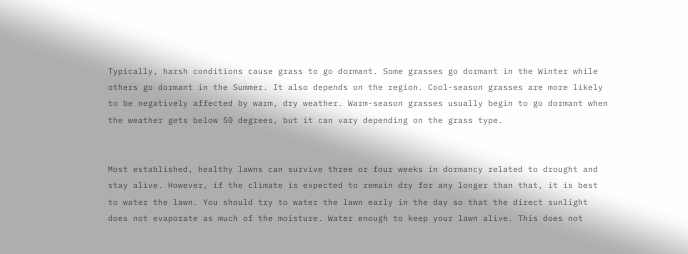Typically, harsh conditions cause grass to go dormant. Some grasses go dormant in the Winter while others go dormant in the Summer. It also depends on the region. Cool-season grasses are more likely to be negatively affected by warm, dry weather. Warm-season grasses usually begin to go dormant when the weather gets below 50 degrees, but it can vary depending on the grass type.


Most established, healthy lawns can survive three or four weeks in dormancy related to drought and stay alive. However, if the climate is expected to remain dry for any longer than that, it is best to water the lawn. You should try to water the lawn early in the day so that the direct sunlight does not evaporate as much of the moisture. Water enough to keep your lawn alive. This does not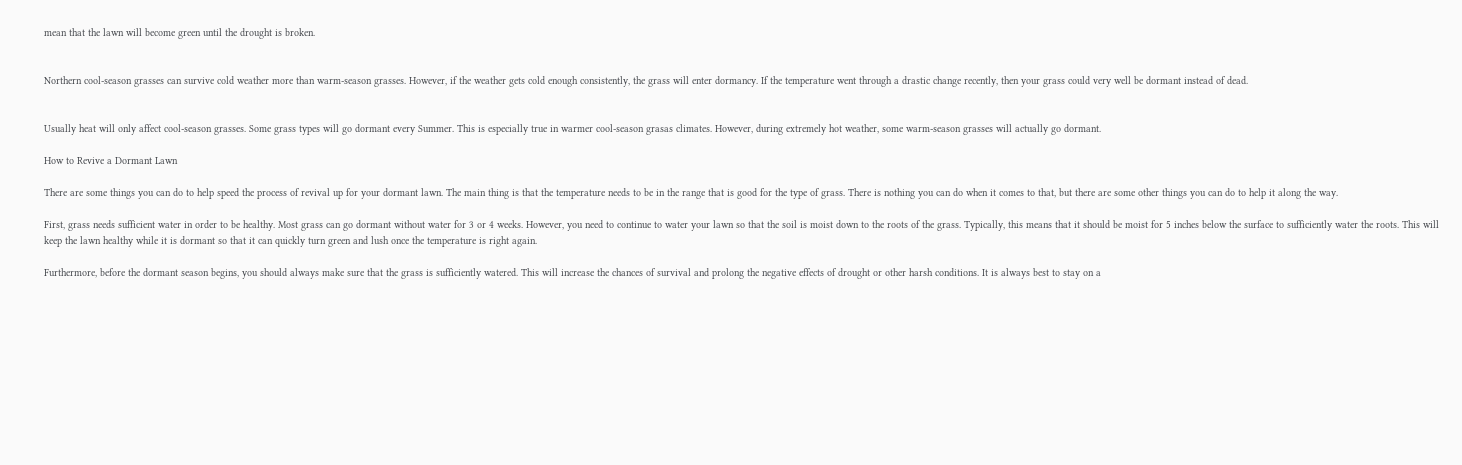mean that the lawn will become green until the drought is broken.


Northern cool-season grasses can survive cold weather more than warm-season grasses. However, if the weather gets cold enough consistently, the grass will enter dormancy. If the temperature went through a drastic change recently, then your grass could very well be dormant instead of dead.


Usually heat will only affect cool-season grasses. Some grass types will go dormant every Summer. This is especially true in warmer cool-season grasas climates. However, during extremely hot weather, some warm-season grasses will actually go dormant.

How to Revive a Dormant Lawn

There are some things you can do to help speed the process of revival up for your dormant lawn. The main thing is that the temperature needs to be in the range that is good for the type of grass. There is nothing you can do when it comes to that, but there are some other things you can do to help it along the way.

First, grass needs sufficient water in order to be healthy. Most grass can go dormant without water for 3 or 4 weeks. However, you need to continue to water your lawn so that the soil is moist down to the roots of the grass. Typically, this means that it should be moist for 5 inches below the surface to sufficiently water the roots. This will keep the lawn healthy while it is dormant so that it can quickly turn green and lush once the temperature is right again.

Furthermore, before the dormant season begins, you should always make sure that the grass is sufficiently watered. This will increase the chances of survival and prolong the negative effects of drought or other harsh conditions. It is always best to stay on a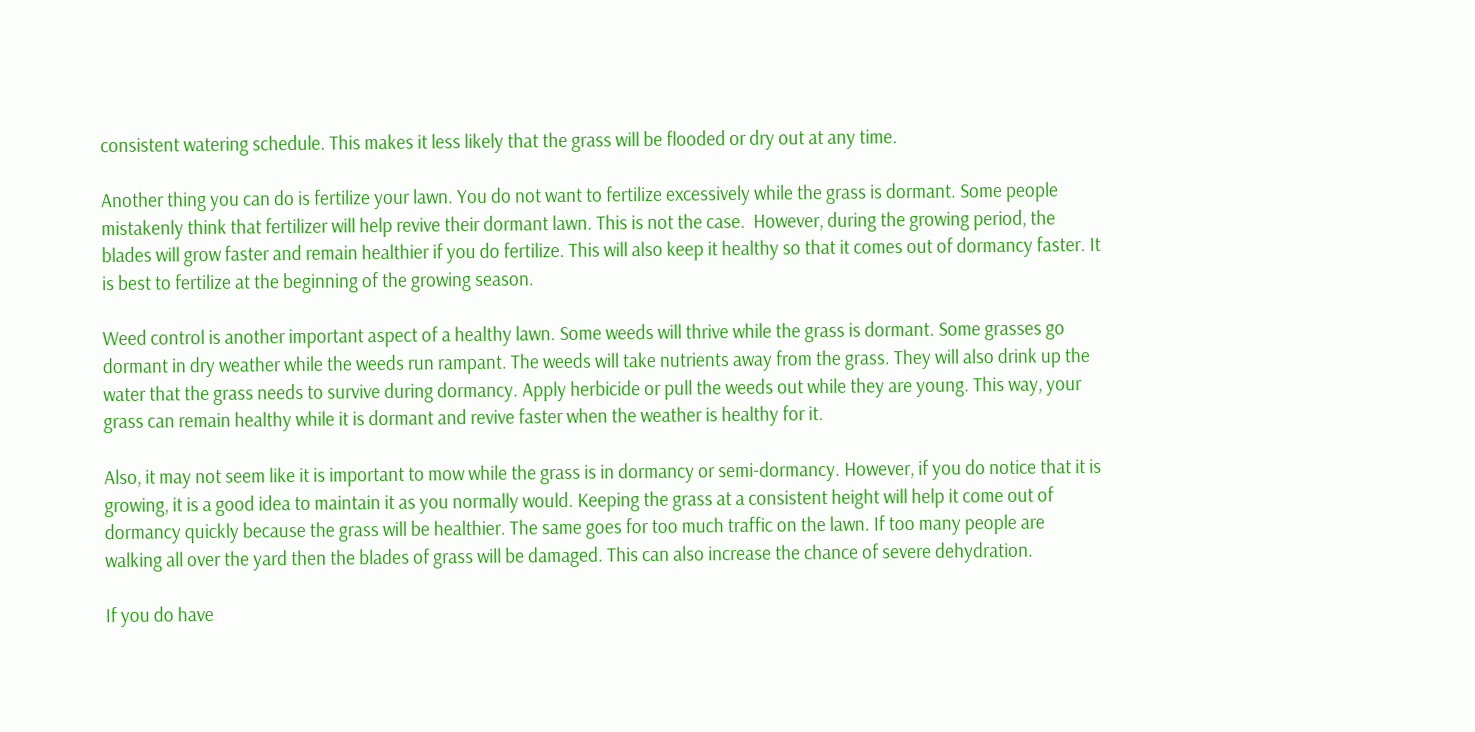consistent watering schedule. This makes it less likely that the grass will be flooded or dry out at any time.

Another thing you can do is fertilize your lawn. You do not want to fertilize excessively while the grass is dormant. Some people mistakenly think that fertilizer will help revive their dormant lawn. This is not the case.  However, during the growing period, the blades will grow faster and remain healthier if you do fertilize. This will also keep it healthy so that it comes out of dormancy faster. It is best to fertilize at the beginning of the growing season.

Weed control is another important aspect of a healthy lawn. Some weeds will thrive while the grass is dormant. Some grasses go dormant in dry weather while the weeds run rampant. The weeds will take nutrients away from the grass. They will also drink up the water that the grass needs to survive during dormancy. Apply herbicide or pull the weeds out while they are young. This way, your grass can remain healthy while it is dormant and revive faster when the weather is healthy for it.

Also, it may not seem like it is important to mow while the grass is in dormancy or semi-dormancy. However, if you do notice that it is growing, it is a good idea to maintain it as you normally would. Keeping the grass at a consistent height will help it come out of dormancy quickly because the grass will be healthier. The same goes for too much traffic on the lawn. If too many people are walking all over the yard then the blades of grass will be damaged. This can also increase the chance of severe dehydration.

If you do have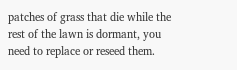patches of grass that die while the rest of the lawn is dormant, you need to replace or reseed them.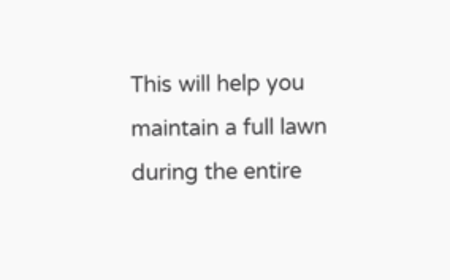This will help you maintain a full lawn during the entire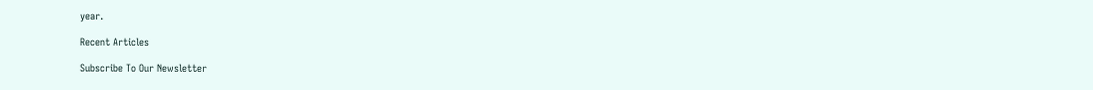year.

Recent Articles

Subscribe To Our Newsletter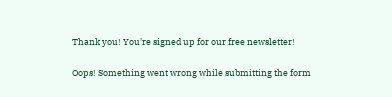Thank you! You're signed up for our free newsletter!

Oops! Something went wrong while submitting the form